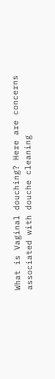What is Vaginal douching? Here are concerns associated with douche cleaning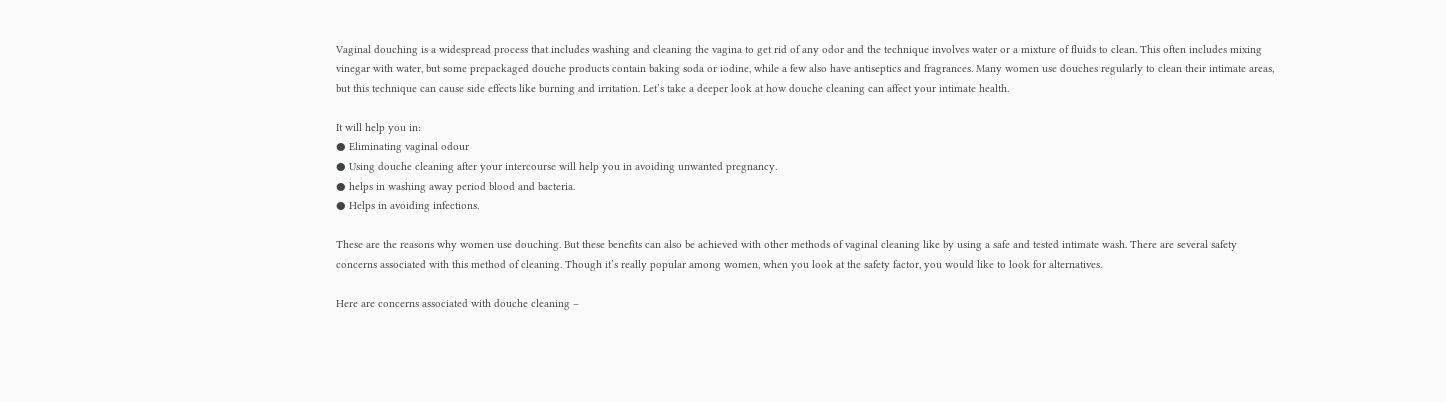Vaginal douching is a widespread process that includes washing and cleaning the vagina to get rid of any odor and the technique involves water or a mixture of fluids to clean. This often includes mixing vinegar with water, but some prepackaged douche products contain baking soda or iodine, while a few also have antiseptics and fragrances. Many women use douches regularly to clean their intimate areas, but this technique can cause side effects like burning and irritation. Let’s take a deeper look at how douche cleaning can affect your intimate health.

It will help you in:
● Eliminating vaginal odour
● Using douche cleaning after your intercourse will help you in avoiding unwanted pregnancy.
● helps in washing away period blood and bacteria.
● Helps in avoiding infections.

These are the reasons why women use douching. But these benefits can also be achieved with other methods of vaginal cleaning like by using a safe and tested intimate wash. There are several safety concerns associated with this method of cleaning. Though it’s really popular among women, when you look at the safety factor, you would like to look for alternatives.

Here are concerns associated with douche cleaning –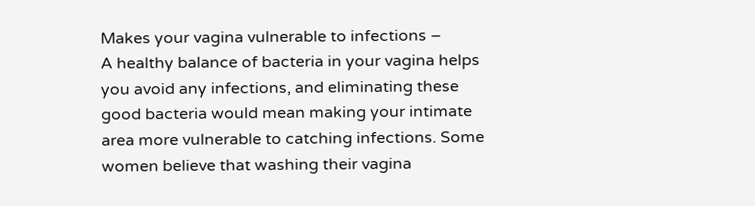Makes your vagina vulnerable to infections –
A healthy balance of bacteria in your vagina helps you avoid any infections, and eliminating these good bacteria would mean making your intimate area more vulnerable to catching infections. Some women believe that washing their vagina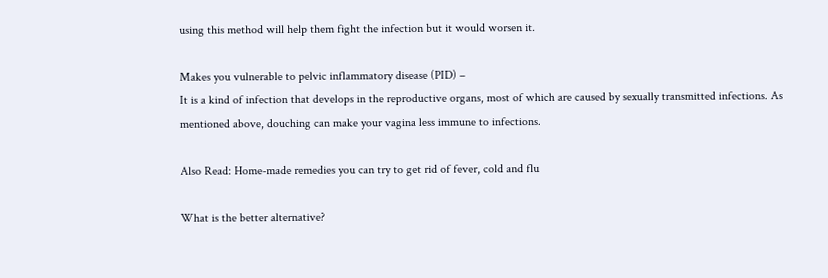using this method will help them fight the infection but it would worsen it.

Makes you vulnerable to pelvic inflammatory disease (PID) –
It is a kind of infection that develops in the reproductive organs, most of which are caused by sexually transmitted infections. As mentioned above, douching can make your vagina less immune to infections.

Also Read: Home-made remedies you can try to get rid of fever, cold and flu

What is the better alternative?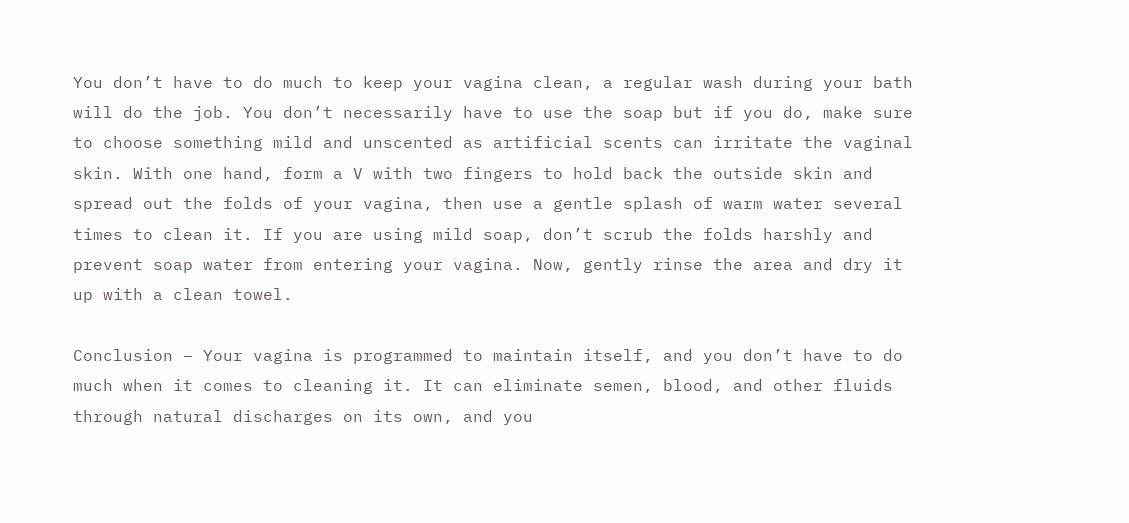You don’t have to do much to keep your vagina clean, a regular wash during your bath will do the job. You don’t necessarily have to use the soap but if you do, make sure to choose something mild and unscented as artificial scents can irritate the vaginal skin. With one hand, form a V with two fingers to hold back the outside skin and spread out the folds of your vagina, then use a gentle splash of warm water several times to clean it. If you are using mild soap, don’t scrub the folds harshly and prevent soap water from entering your vagina. Now, gently rinse the area and dry it up with a clean towel.

Conclusion – Your vagina is programmed to maintain itself, and you don’t have to do much when it comes to cleaning it. It can eliminate semen, blood, and other fluids through natural discharges on its own, and you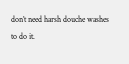don’t need harsh douche washes to do it.